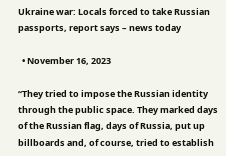Ukraine war: Locals forced to take Russian passports, report says – news today

  • November 16, 2023

“They tried to impose the Russian identity through the public space. They marked days of the Russian flag, days of Russia, put up billboards and, of course, tried to establish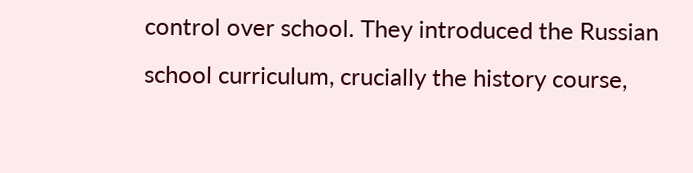control over school. They introduced the Russian school curriculum, crucially the history course,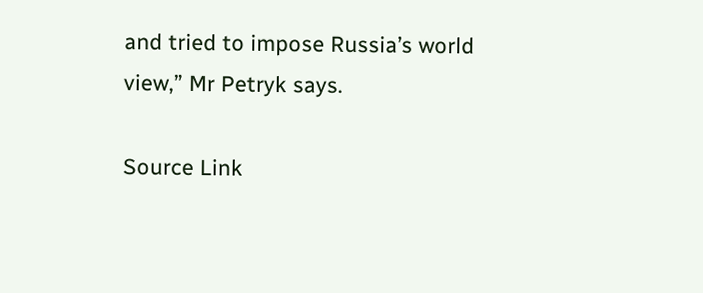and tried to impose Russia’s world view,” Mr Petryk says.

Source Link